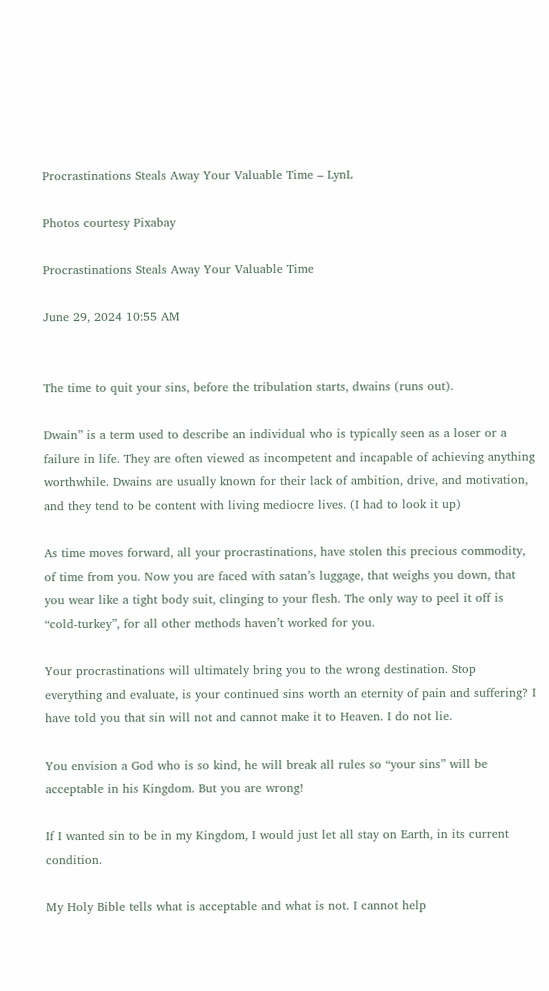Procrastinations Steals Away Your Valuable Time – LynL

Photos courtesy Pixabay

Procrastinations Steals Away Your Valuable Time

June 29, 2024 10:55 AM


The time to quit your sins, before the tribulation starts, dwains (runs out).

Dwain” is a term used to describe an individual who is typically seen as a loser or a failure in life. They are often viewed as incompetent and incapable of achieving anything worthwhile. Dwains are usually known for their lack of ambition, drive, and motivation, and they tend to be content with living mediocre lives. (I had to look it up)

As time moves forward, all your procrastinations, have stolen this precious commodity, of time from you. Now you are faced with satan’s luggage, that weighs you down, that you wear like a tight body suit, clinging to your flesh. The only way to peel it off is “cold-turkey”, for all other methods haven’t worked for you.

Your procrastinations will ultimately bring you to the wrong destination. Stop everything and evaluate, is your continued sins worth an eternity of pain and suffering? I have told you that sin will not and cannot make it to Heaven. I do not lie.

You envision a God who is so kind, he will break all rules so “your sins” will be acceptable in his Kingdom. But you are wrong!

If I wanted sin to be in my Kingdom, I would just let all stay on Earth, in its current condition.

My Holy Bible tells what is acceptable and what is not. I cannot help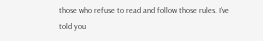those who refuse to read and follow those rules. I’ve told you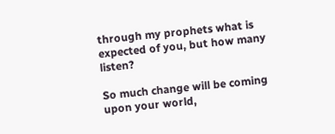through my prophets what is expected of you, but how many listen?

So much change will be coming upon your world,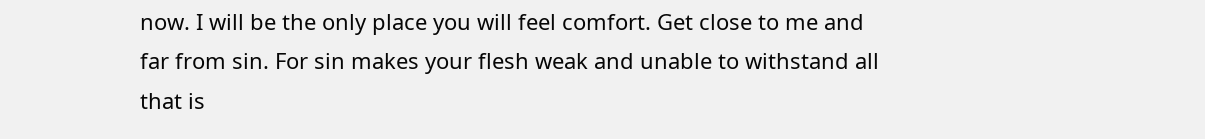now. I will be the only place you will feel comfort. Get close to me and far from sin. For sin makes your flesh weak and unable to withstand all that is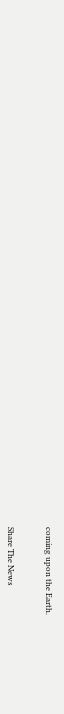coming upon the Earth.


Share The News